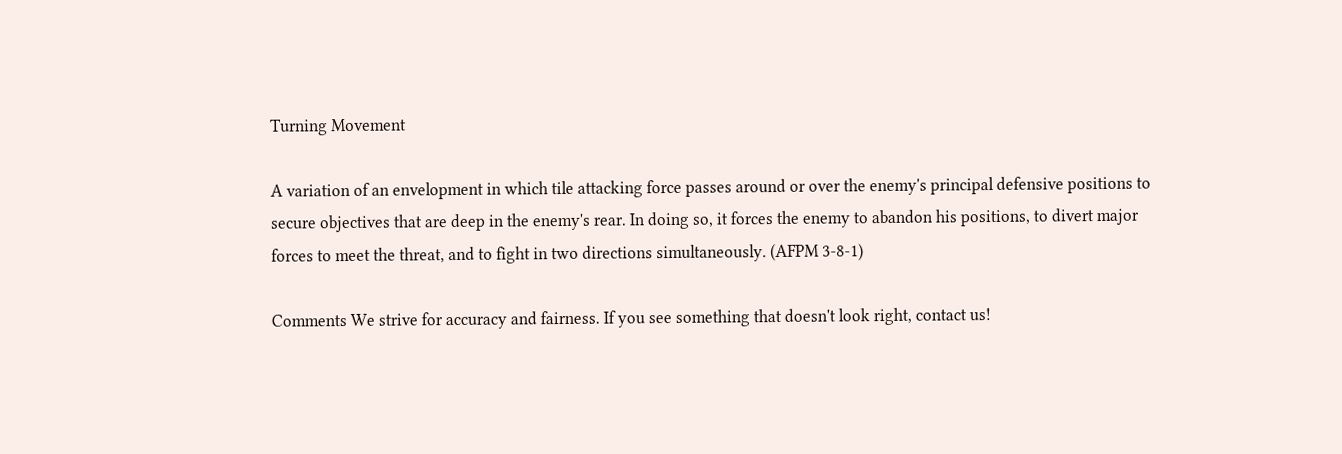Turning Movement

A variation of an envelopment in which tile attacking force passes around or over the enemy's principal defensive positions to secure objectives that are deep in the enemy's rear. In doing so, it forces the enemy to abandon his positions, to divert major forces to meet the threat, and to fight in two directions simultaneously. (AFPM 3-8-1)

Comments We strive for accuracy and fairness. If you see something that doesn't look right, contact us!